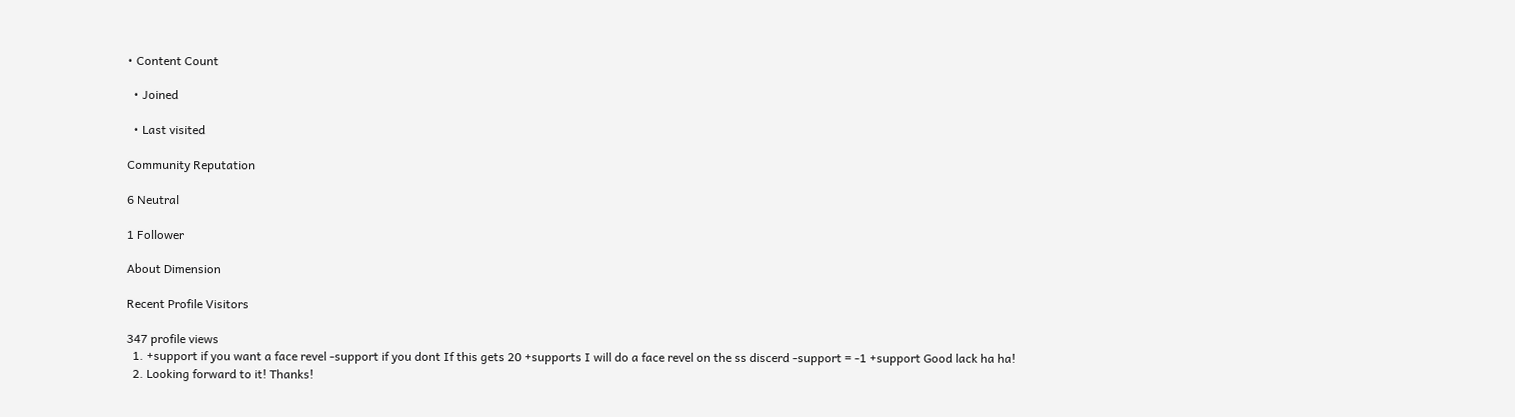• Content Count

  • Joined

  • Last visited

Community Reputation

6 Neutral

1 Follower

About Dimension

Recent Profile Visitors

347 profile views
  1. +support if you want a face revel -support if you dont If this gets 20 +supports I will do a face revel on the ss discerd -support = -1 +support Good lack ha ha!
  2. Looking forward to it! Thanks!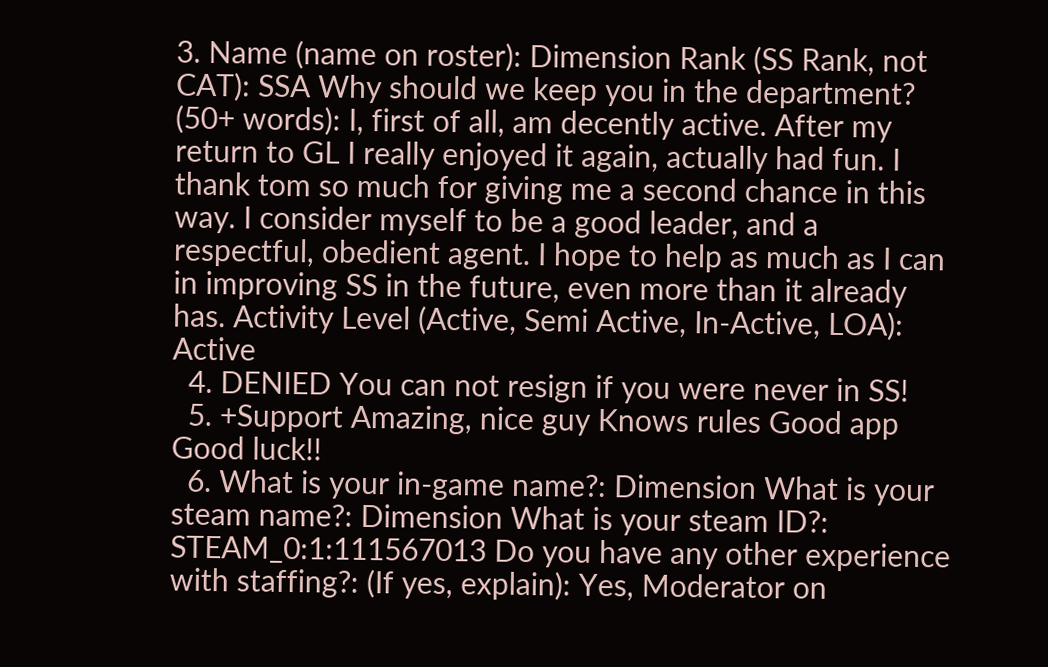3. Name (name on roster): Dimension Rank (SS Rank, not CAT): SSA Why should we keep you in the department? (50+ words): I, first of all, am decently active. After my return to GL I really enjoyed it again, actually had fun. I thank tom so much for giving me a second chance in this way. I consider myself to be a good leader, and a respectful, obedient agent. I hope to help as much as I can in improving SS in the future, even more than it already has. Activity Level (Active, Semi Active, In-Active, LOA): Active
  4. DENIED You can not resign if you were never in SS!
  5. +Support Amazing, nice guy Knows rules Good app Good luck!!
  6. What is your in-game name?: Dimension What is your steam name?: Dimension What is your steam ID?: STEAM_0:1:111567013 Do you have any other experience with staffing?: (If yes, explain): Yes, Moderator on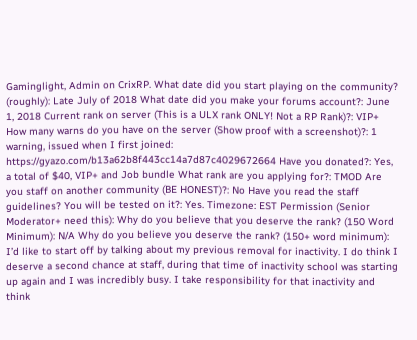Gaminglight, Admin on CrixRP. What date did you start playing on the community? (roughly): Late July of 2018 What date did you make your forums account?: June 1, 2018 Current rank on server (This is a ULX rank ONLY! Not a RP Rank)?: VIP+ How many warns do you have on the server (Show proof with a screenshot)?: 1 warning, issued when I first joined: https://gyazo.com/b13a62b8f443cc14a7d87c4029672664 Have you donated?: Yes, a total of $40, VIP+ and Job bundle What rank are you applying for?: TMOD Are you staff on another community (BE HONEST)?: No Have you read the staff guidelines? You will be tested on it?: Yes. Timezone: EST Permission (Senior Moderator+ need this): Why do you believe that you deserve the rank? (150 Word Minimum): N/A Why do you believe you deserve the rank? (150+ word minimum): I’d like to start off by talking about my previous removal for inactivity. I do think I deserve a second chance at staff, during that time of inactivity school was starting up again and I was incredibly busy. I take responsibility for that inactivity and think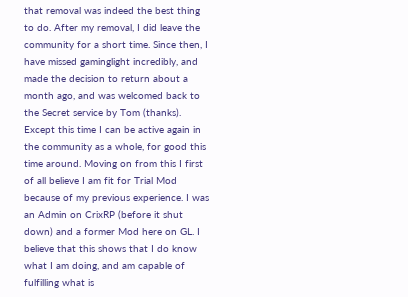that removal was indeed the best thing to do. After my removal, I did leave the community for a short time. Since then, I have missed gaminglight incredibly, and made the decision to return about a month ago, and was welcomed back to the Secret service by Tom (thanks). Except this time I can be active again in the community as a whole, for good this time around. Moving on from this I first of all believe I am fit for Trial Mod because of my previous experience. I was an Admin on CrixRP (before it shut down) and a former Mod here on GL. I believe that this shows that I do know what I am doing, and am capable of fulfilling what is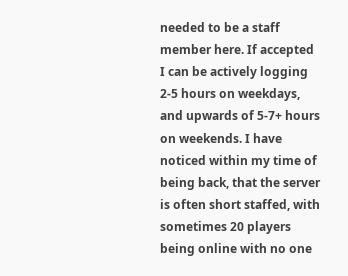needed to be a staff member here. If accepted I can be actively logging 2-5 hours on weekdays, and upwards of 5-7+ hours on weekends. I have noticed within my time of being back, that the server is often short staffed, with sometimes 20 players being online with no one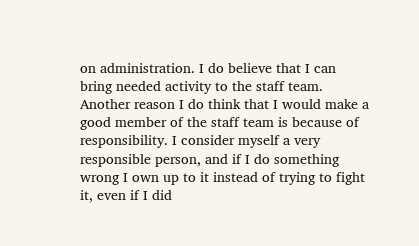on administration. I do believe that I can bring needed activity to the staff team. Another reason I do think that I would make a good member of the staff team is because of responsibility. I consider myself a very responsible person, and if I do something wrong I own up to it instead of trying to fight it, even if I did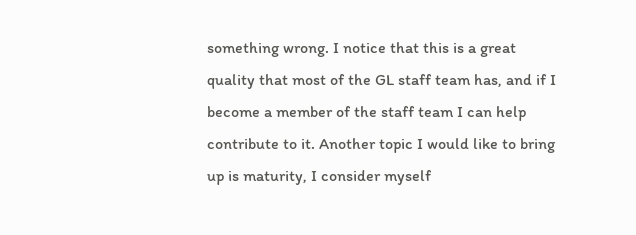something wrong. I notice that this is a great quality that most of the GL staff team has, and if I become a member of the staff team I can help contribute to it. Another topic I would like to bring up is maturity, I consider myself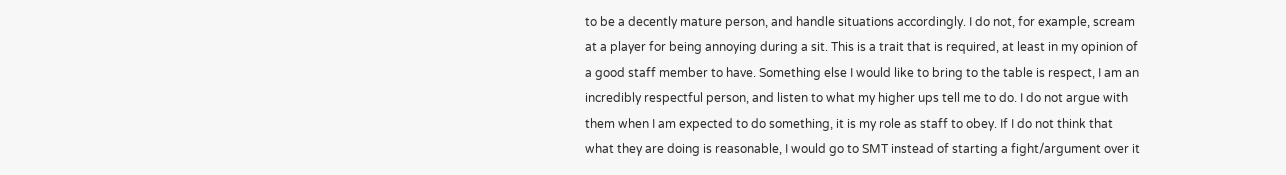to be a decently mature person, and handle situations accordingly. I do not, for example, scream at a player for being annoying during a sit. This is a trait that is required, at least in my opinion of a good staff member to have. Something else I would like to bring to the table is respect, I am an incredibly respectful person, and listen to what my higher ups tell me to do. I do not argue with them when I am expected to do something, it is my role as staff to obey. If I do not think that what they are doing is reasonable, I would go to SMT instead of starting a fight/argument over it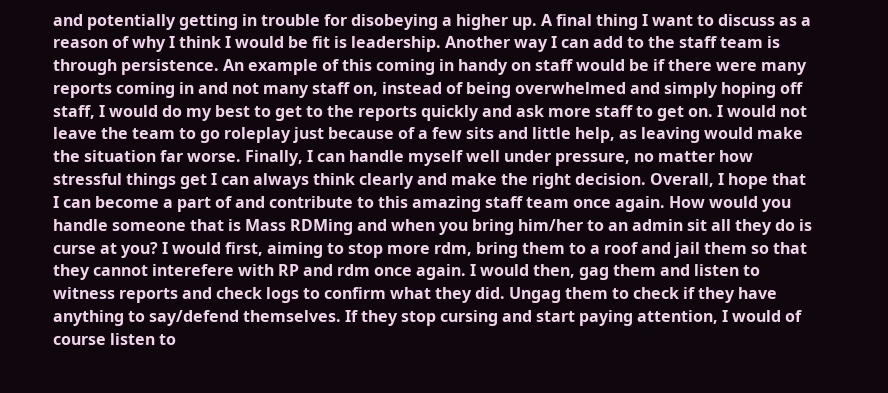and potentially getting in trouble for disobeying a higher up. A final thing I want to discuss as a reason of why I think I would be fit is leadership. Another way I can add to the staff team is through persistence. An example of this coming in handy on staff would be if there were many reports coming in and not many staff on, instead of being overwhelmed and simply hoping off staff, I would do my best to get to the reports quickly and ask more staff to get on. I would not leave the team to go roleplay just because of a few sits and little help, as leaving would make the situation far worse. Finally, I can handle myself well under pressure, no matter how stressful things get I can always think clearly and make the right decision. Overall, I hope that I can become a part of and contribute to this amazing staff team once again. How would you handle someone that is Mass RDMing and when you bring him/her to an admin sit all they do is curse at you? I would first, aiming to stop more rdm, bring them to a roof and jail them so that they cannot interefere with RP and rdm once again. I would then, gag them and listen to witness reports and check logs to confirm what they did. Ungag them to check if they have anything to say/defend themselves. If they stop cursing and start paying attention, I would of course listen to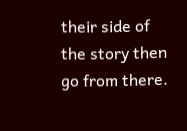their side of the story then go from there.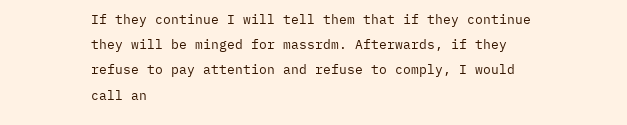If they continue I will tell them that if they continue they will be minged for massrdm. Afterwards, if they refuse to pay attention and refuse to comply, I would call an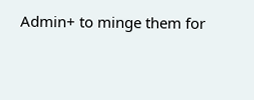Admin+ to minge them for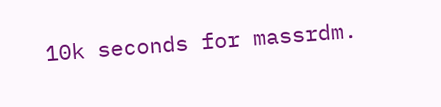10k seconds for massrdm.